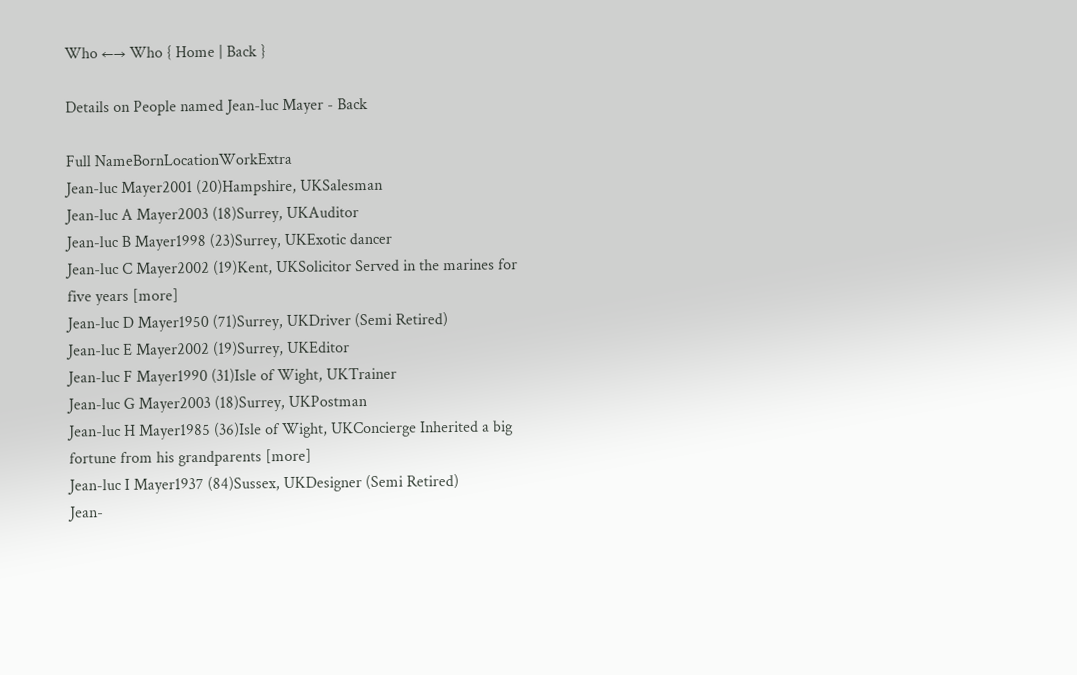Who ←→ Who { Home | Back }

Details on People named Jean-luc Mayer - Back

Full NameBornLocationWorkExtra
Jean-luc Mayer2001 (20)Hampshire, UKSalesman
Jean-luc A Mayer2003 (18)Surrey, UKAuditor
Jean-luc B Mayer1998 (23)Surrey, UKExotic dancer
Jean-luc C Mayer2002 (19)Kent, UKSolicitor Served in the marines for five years [more]
Jean-luc D Mayer1950 (71)Surrey, UKDriver (Semi Retired)
Jean-luc E Mayer2002 (19)Surrey, UKEditor
Jean-luc F Mayer1990 (31)Isle of Wight, UKTrainer
Jean-luc G Mayer2003 (18)Surrey, UKPostman
Jean-luc H Mayer1985 (36)Isle of Wight, UKConcierge Inherited a big fortune from his grandparents [more]
Jean-luc I Mayer1937 (84)Sussex, UKDesigner (Semi Retired)
Jean-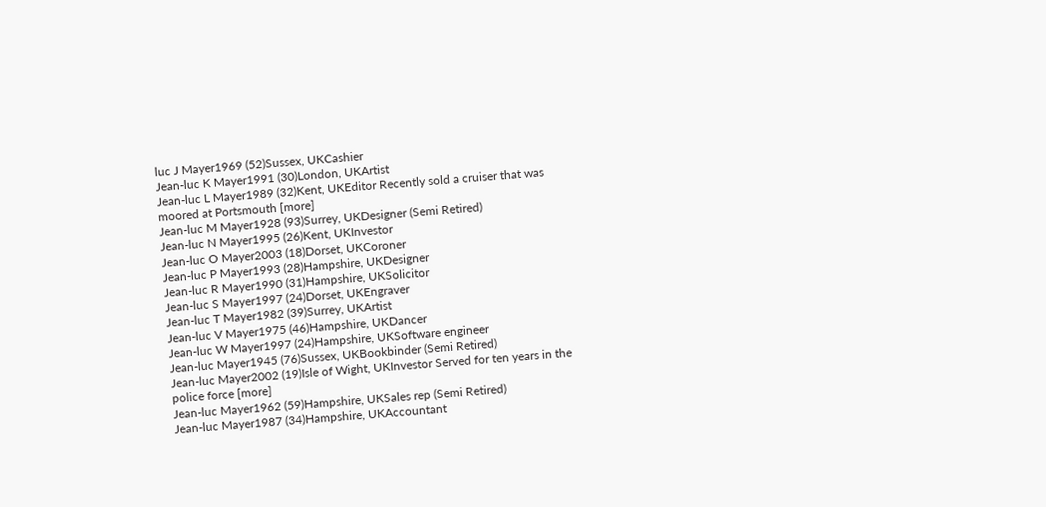luc J Mayer1969 (52)Sussex, UKCashier
Jean-luc K Mayer1991 (30)London, UKArtist
Jean-luc L Mayer1989 (32)Kent, UKEditor Recently sold a cruiser that was moored at Portsmouth [more]
Jean-luc M Mayer1928 (93)Surrey, UKDesigner (Semi Retired)
Jean-luc N Mayer1995 (26)Kent, UKInvestor
Jean-luc O Mayer2003 (18)Dorset, UKCoroner
Jean-luc P Mayer1993 (28)Hampshire, UKDesigner
Jean-luc R Mayer1990 (31)Hampshire, UKSolicitor
Jean-luc S Mayer1997 (24)Dorset, UKEngraver
Jean-luc T Mayer1982 (39)Surrey, UKArtist
Jean-luc V Mayer1975 (46)Hampshire, UKDancer
Jean-luc W Mayer1997 (24)Hampshire, UKSoftware engineer
Jean-luc Mayer1945 (76)Sussex, UKBookbinder (Semi Retired)
Jean-luc Mayer2002 (19)Isle of Wight, UKInvestor Served for ten years in the police force [more]
Jean-luc Mayer1962 (59)Hampshire, UKSales rep (Semi Retired)
Jean-luc Mayer1987 (34)Hampshire, UKAccountant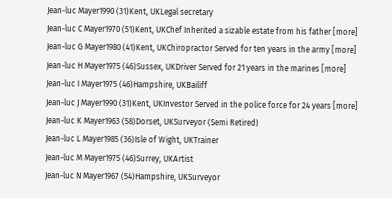Jean-luc Mayer1990 (31)Kent, UKLegal secretary
Jean-luc C Mayer1970 (51)Kent, UKChef Inherited a sizable estate from his father [more]
Jean-luc G Mayer1980 (41)Kent, UKChiropractor Served for ten years in the army [more]
Jean-luc H Mayer1975 (46)Sussex, UKDriver Served for 21 years in the marines [more]
Jean-luc I Mayer1975 (46)Hampshire, UKBailiff
Jean-luc J Mayer1990 (31)Kent, UKInvestor Served in the police force for 24 years [more]
Jean-luc K Mayer1963 (58)Dorset, UKSurveyor (Semi Retired)
Jean-luc L Mayer1985 (36)Isle of Wight, UKTrainer
Jean-luc M Mayer1975 (46)Surrey, UKArtist
Jean-luc N Mayer1967 (54)Hampshire, UKSurveyor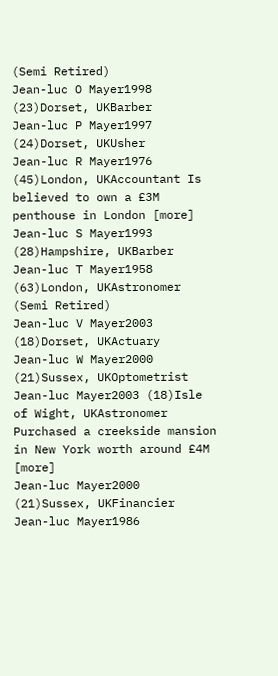(Semi Retired)
Jean-luc O Mayer1998 (23)Dorset, UKBarber
Jean-luc P Mayer1997 (24)Dorset, UKUsher
Jean-luc R Mayer1976 (45)London, UKAccountant Is believed to own a £3M penthouse in London [more]
Jean-luc S Mayer1993 (28)Hampshire, UKBarber
Jean-luc T Mayer1958 (63)London, UKAstronomer (Semi Retired)
Jean-luc V Mayer2003 (18)Dorset, UKActuary
Jean-luc W Mayer2000 (21)Sussex, UKOptometrist
Jean-luc Mayer2003 (18)Isle of Wight, UKAstronomer Purchased a creekside mansion in New York worth around £4M [more]
Jean-luc Mayer2000 (21)Sussex, UKFinancier
Jean-luc Mayer1986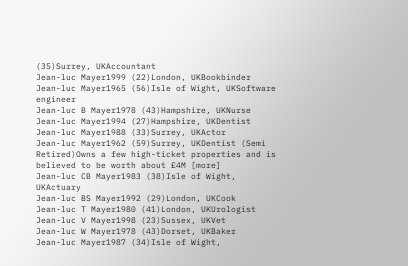(35)Surrey, UKAccountant
Jean-luc Mayer1999 (22)London, UKBookbinder
Jean-luc Mayer1965 (56)Isle of Wight, UKSoftware engineer
Jean-luc B Mayer1978 (43)Hampshire, UKNurse
Jean-luc Mayer1994 (27)Hampshire, UKDentist
Jean-luc Mayer1988 (33)Surrey, UKActor
Jean-luc Mayer1962 (59)Surrey, UKDentist (Semi Retired)Owns a few high-ticket properties and is believed to be worth about £4M [more]
Jean-luc CB Mayer1983 (38)Isle of Wight, UKActuary
Jean-luc BS Mayer1992 (29)London, UKCook
Jean-luc T Mayer1980 (41)London, UKUrologist
Jean-luc V Mayer1998 (23)Sussex, UKVet
Jean-luc W Mayer1978 (43)Dorset, UKBaker
Jean-luc Mayer1987 (34)Isle of Wight,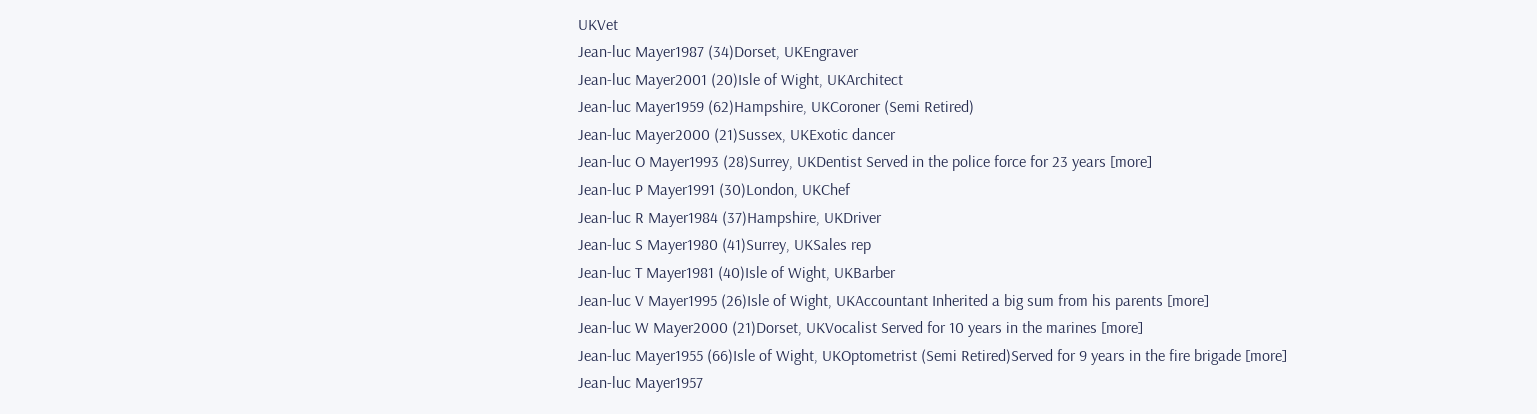UKVet
Jean-luc Mayer1987 (34)Dorset, UKEngraver
Jean-luc Mayer2001 (20)Isle of Wight, UKArchitect
Jean-luc Mayer1959 (62)Hampshire, UKCoroner (Semi Retired)
Jean-luc Mayer2000 (21)Sussex, UKExotic dancer
Jean-luc O Mayer1993 (28)Surrey, UKDentist Served in the police force for 23 years [more]
Jean-luc P Mayer1991 (30)London, UKChef
Jean-luc R Mayer1984 (37)Hampshire, UKDriver
Jean-luc S Mayer1980 (41)Surrey, UKSales rep
Jean-luc T Mayer1981 (40)Isle of Wight, UKBarber
Jean-luc V Mayer1995 (26)Isle of Wight, UKAccountant Inherited a big sum from his parents [more]
Jean-luc W Mayer2000 (21)Dorset, UKVocalist Served for 10 years in the marines [more]
Jean-luc Mayer1955 (66)Isle of Wight, UKOptometrist (Semi Retired)Served for 9 years in the fire brigade [more]
Jean-luc Mayer1957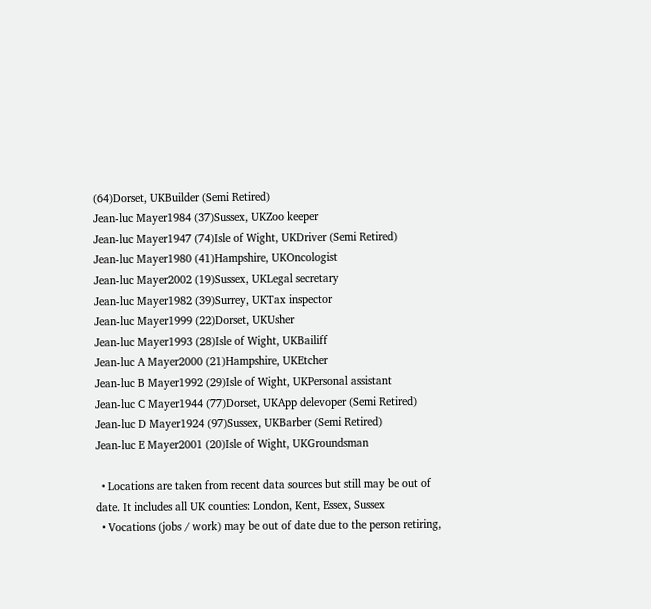(64)Dorset, UKBuilder (Semi Retired)
Jean-luc Mayer1984 (37)Sussex, UKZoo keeper
Jean-luc Mayer1947 (74)Isle of Wight, UKDriver (Semi Retired)
Jean-luc Mayer1980 (41)Hampshire, UKOncologist
Jean-luc Mayer2002 (19)Sussex, UKLegal secretary
Jean-luc Mayer1982 (39)Surrey, UKTax inspector
Jean-luc Mayer1999 (22)Dorset, UKUsher
Jean-luc Mayer1993 (28)Isle of Wight, UKBailiff
Jean-luc A Mayer2000 (21)Hampshire, UKEtcher
Jean-luc B Mayer1992 (29)Isle of Wight, UKPersonal assistant
Jean-luc C Mayer1944 (77)Dorset, UKApp delevoper (Semi Retired)
Jean-luc D Mayer1924 (97)Sussex, UKBarber (Semi Retired)
Jean-luc E Mayer2001 (20)Isle of Wight, UKGroundsman

  • Locations are taken from recent data sources but still may be out of date. It includes all UK counties: London, Kent, Essex, Sussex
  • Vocations (jobs / work) may be out of date due to the person retiring,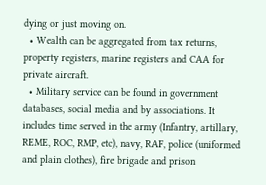dying or just moving on.
  • Wealth can be aggregated from tax returns, property registers, marine registers and CAA for private aircraft.
  • Military service can be found in government databases, social media and by associations. It includes time served in the army (Infantry, artillary, REME, ROC, RMP, etc), navy, RAF, police (uniformed and plain clothes), fire brigade and prison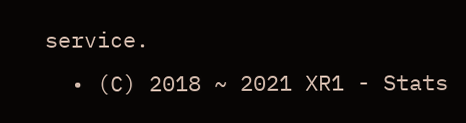service.
  • (C) 2018 ~ 2021 XR1 - Stats